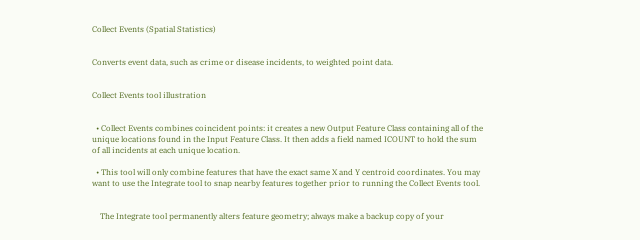Collect Events (Spatial Statistics)


Converts event data, such as crime or disease incidents, to weighted point data.


Collect Events tool illustration


  • Collect Events combines coincident points: it creates a new Output Feature Class containing all of the unique locations found in the Input Feature Class. It then adds a field named ICOUNT to hold the sum of all incidents at each unique location.

  • This tool will only combine features that have the exact same X and Y centroid coordinates. You may want to use the Integrate tool to snap nearby features together prior to running the Collect Events tool.


    The Integrate tool permanently alters feature geometry; always make a backup copy of your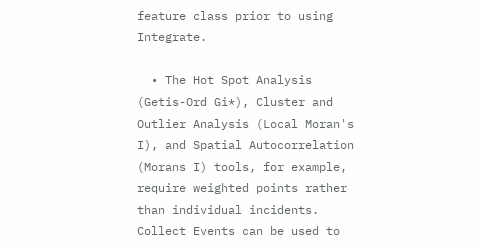feature class prior to using Integrate.

  • The Hot Spot Analysis (Getis-Ord Gi*), Cluster and Outlier Analysis (Local Moran's I), and Spatial Autocorrelation (Morans I) tools, for example, require weighted points rather than individual incidents. Collect Events can be used to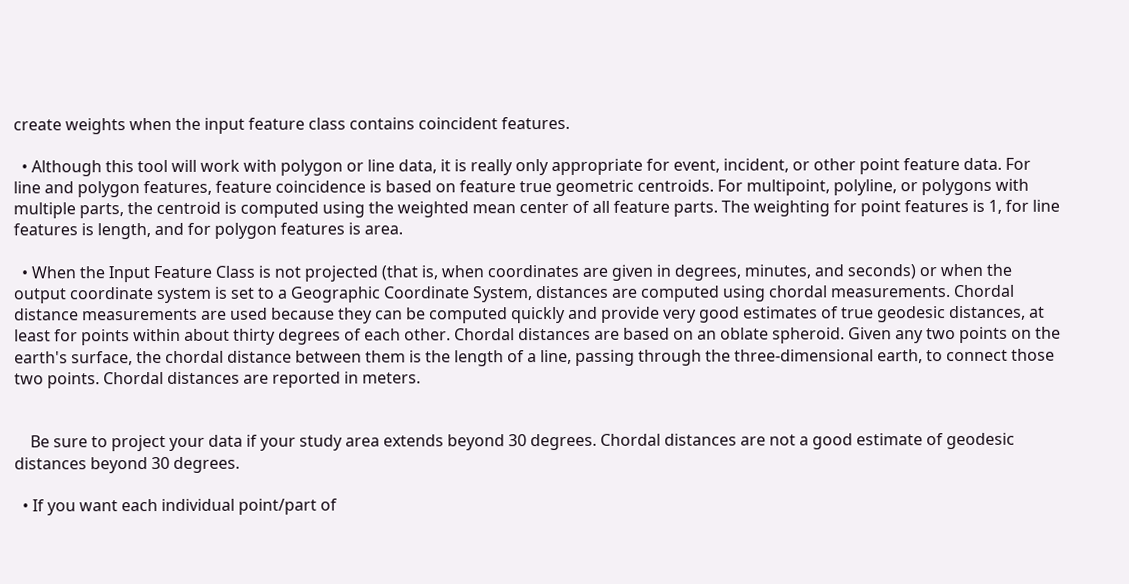create weights when the input feature class contains coincident features.

  • Although this tool will work with polygon or line data, it is really only appropriate for event, incident, or other point feature data. For line and polygon features, feature coincidence is based on feature true geometric centroids. For multipoint, polyline, or polygons with multiple parts, the centroid is computed using the weighted mean center of all feature parts. The weighting for point features is 1, for line features is length, and for polygon features is area.

  • When the Input Feature Class is not projected (that is, when coordinates are given in degrees, minutes, and seconds) or when the output coordinate system is set to a Geographic Coordinate System, distances are computed using chordal measurements. Chordal distance measurements are used because they can be computed quickly and provide very good estimates of true geodesic distances, at least for points within about thirty degrees of each other. Chordal distances are based on an oblate spheroid. Given any two points on the earth's surface, the chordal distance between them is the length of a line, passing through the three-dimensional earth, to connect those two points. Chordal distances are reported in meters.


    Be sure to project your data if your study area extends beyond 30 degrees. Chordal distances are not a good estimate of geodesic distances beyond 30 degrees.

  • If you want each individual point/part of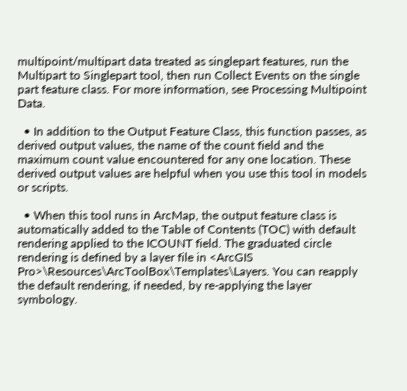multipoint/multipart data treated as singlepart features, run the Multipart to Singlepart tool, then run Collect Events on the single part feature class. For more information, see Processing Multipoint Data.

  • In addition to the Output Feature Class, this function passes, as derived output values, the name of the count field and the maximum count value encountered for any one location. These derived output values are helpful when you use this tool in models or scripts.

  • When this tool runs in ArcMap, the output feature class is automatically added to the Table of Contents (TOC) with default rendering applied to the ICOUNT field. The graduated circle rendering is defined by a layer file in <ArcGIS Pro>\Resources\ArcToolBox\Templates\Layers. You can reapply the default rendering, if needed, by re-applying the layer symbology.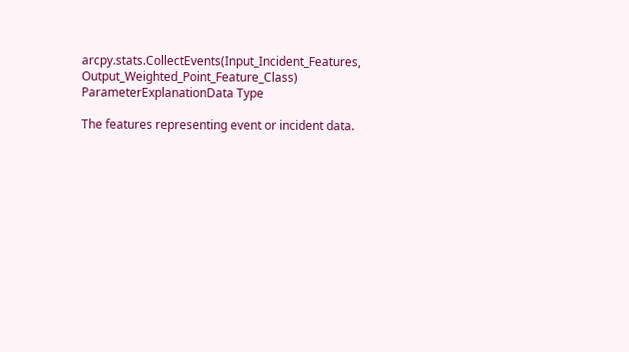arcpy.stats.CollectEvents(Input_Incident_Features, Output_Weighted_Point_Feature_Class)
ParameterExplanationData Type

The features representing event or incident data.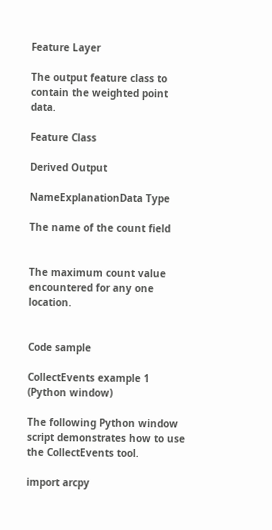Feature Layer

The output feature class to contain the weighted point data.

Feature Class

Derived Output

NameExplanationData Type

The name of the count field


The maximum count value encountered for any one location.


Code sample

CollectEvents example 1 (Python window)

The following Python window script demonstrates how to use the CollectEvents tool.

import arcpy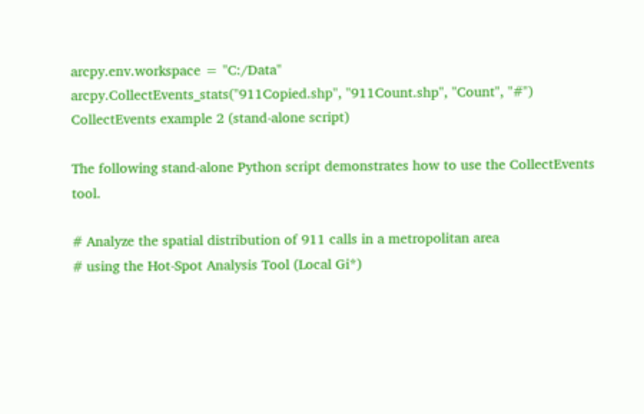arcpy.env.workspace = "C:/Data"
arcpy.CollectEvents_stats("911Copied.shp", "911Count.shp", "Count", "#")
CollectEvents example 2 (stand-alone script)

The following stand-alone Python script demonstrates how to use the CollectEvents tool.

# Analyze the spatial distribution of 911 calls in a metropolitan area
# using the Hot-Spot Analysis Tool (Local Gi*)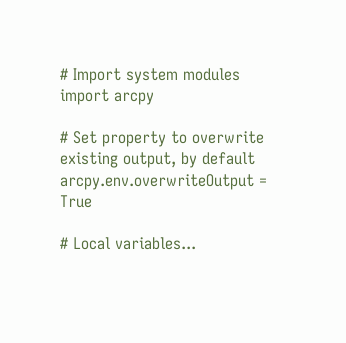# Import system modules
import arcpy

# Set property to overwrite existing output, by default
arcpy.env.overwriteOutput = True

# Local variables...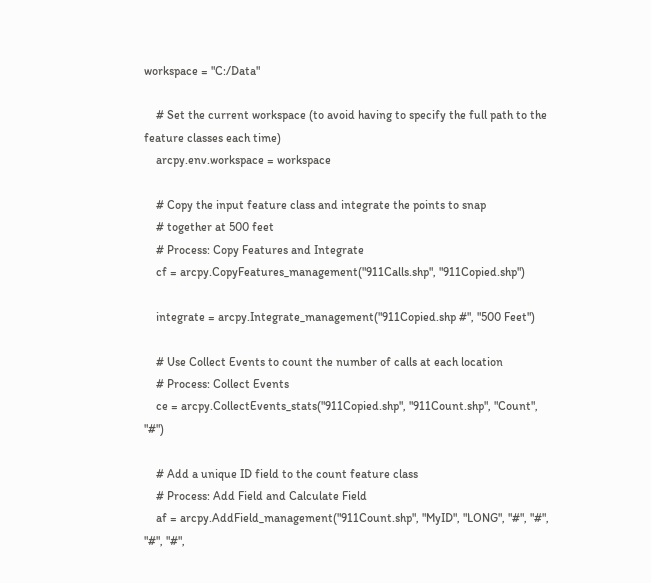workspace = "C:/Data"

    # Set the current workspace (to avoid having to specify the full path to the feature classes each time)
    arcpy.env.workspace = workspace

    # Copy the input feature class and integrate the points to snap
    # together at 500 feet
    # Process: Copy Features and Integrate
    cf = arcpy.CopyFeatures_management("911Calls.shp", "911Copied.shp")

    integrate = arcpy.Integrate_management("911Copied.shp #", "500 Feet")

    # Use Collect Events to count the number of calls at each location
    # Process: Collect Events
    ce = arcpy.CollectEvents_stats("911Copied.shp", "911Count.shp", "Count", "#")

    # Add a unique ID field to the count feature class
    # Process: Add Field and Calculate Field
    af = arcpy.AddField_management("911Count.shp", "MyID", "LONG", "#", "#", "#", "#",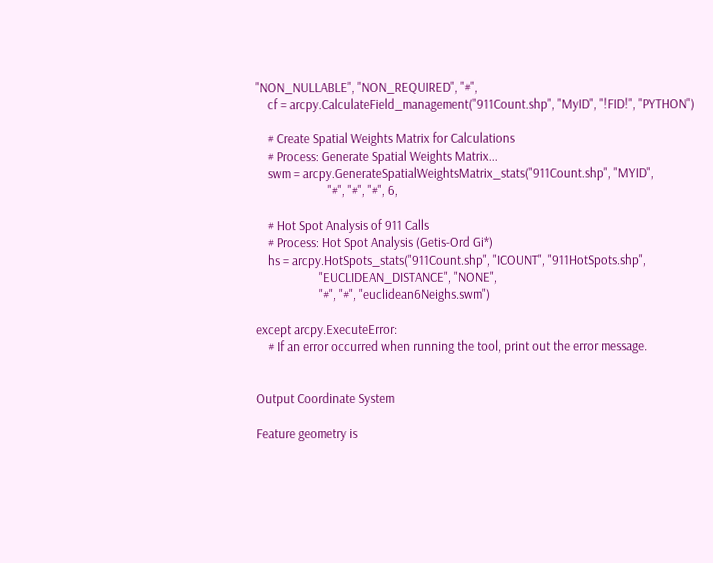"NON_NULLABLE", "NON_REQUIRED", "#",
    cf = arcpy.CalculateField_management("911Count.shp", "MyID", "!FID!", "PYTHON")

    # Create Spatial Weights Matrix for Calculations
    # Process: Generate Spatial Weights Matrix...
    swm = arcpy.GenerateSpatialWeightsMatrix_stats("911Count.shp", "MYID",
                        "#", "#", "#", 6,

    # Hot Spot Analysis of 911 Calls
    # Process: Hot Spot Analysis (Getis-Ord Gi*)
    hs = arcpy.HotSpots_stats("911Count.shp", "ICOUNT", "911HotSpots.shp",
                     "EUCLIDEAN_DISTANCE", "NONE",
                     "#", "#", "euclidean6Neighs.swm")

except arcpy.ExecuteError:
    # If an error occurred when running the tool, print out the error message.


Output Coordinate System

Feature geometry is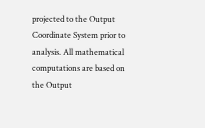projected to the Output Coordinate System prior to analysis. All mathematical computations are based on the Output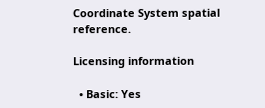Coordinate System spatial reference.

Licensing information

  • Basic: Yes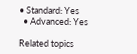• Standard: Yes
  • Advanced: Yes

Related topics